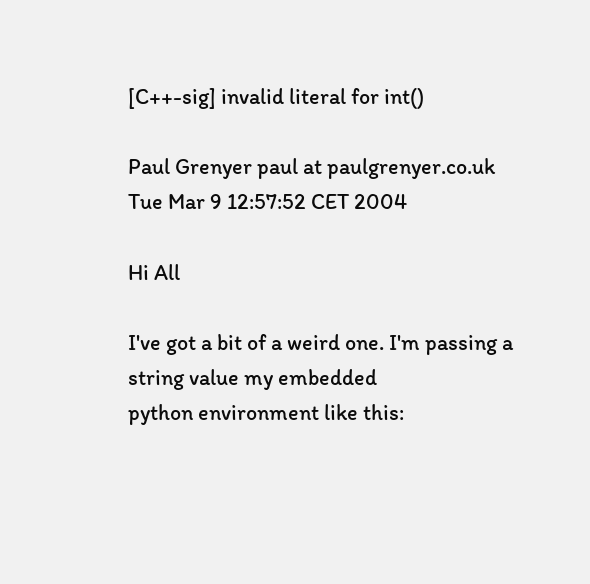[C++-sig] invalid literal for int()

Paul Grenyer paul at paulgrenyer.co.uk
Tue Mar 9 12:57:52 CET 2004

Hi All

I've got a bit of a weird one. I'm passing a string value my embedded
python environment like this: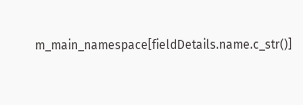m_main_namespace[fieldDetails.name.c_str()]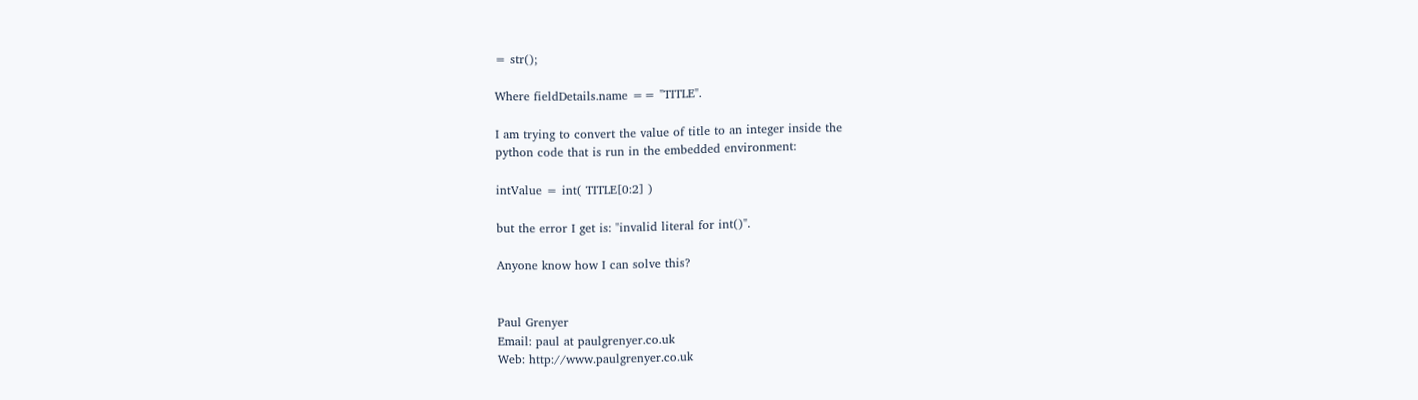= str();

Where fieldDetails.name == "TITLE".

I am trying to convert the value of title to an integer inside the
python code that is run in the embedded environment:

intValue = int( TITLE[0:2] )

but the error I get is: "invalid literal for int()".

Anyone know how I can solve this?


Paul Grenyer
Email: paul at paulgrenyer.co.uk
Web: http://www.paulgrenyer.co.uk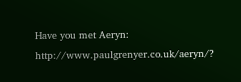Have you met Aeryn: http://www.paulgrenyer.co.uk/aeryn/?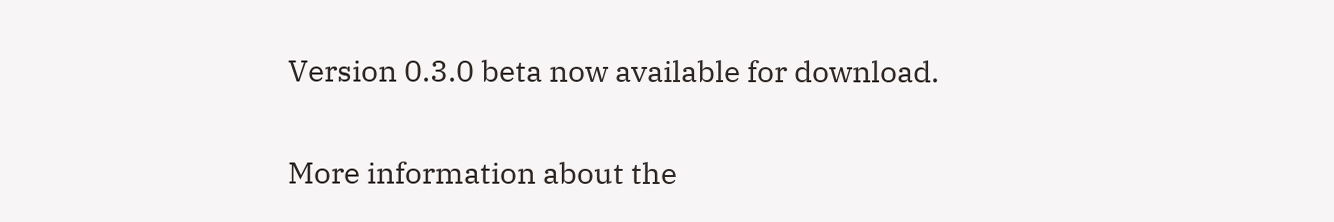Version 0.3.0 beta now available for download.

More information about the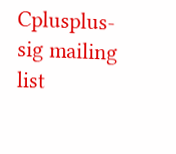Cplusplus-sig mailing list